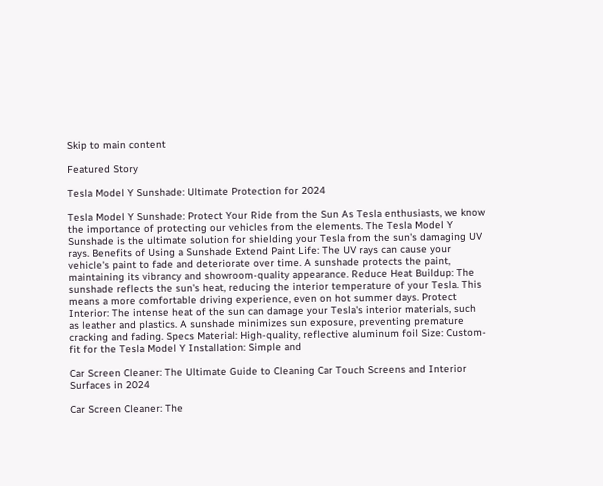Skip to main content

Featured Story

Tesla Model Y Sunshade: Ultimate Protection for 2024

Tesla Model Y Sunshade: Protect Your Ride from the Sun As Tesla enthusiasts, we know the importance of protecting our vehicles from the elements. The Tesla Model Y Sunshade is the ultimate solution for shielding your Tesla from the sun's damaging UV rays. Benefits of Using a Sunshade Extend Paint Life: The UV rays can cause your vehicle's paint to fade and deteriorate over time. A sunshade protects the paint, maintaining its vibrancy and showroom-quality appearance. Reduce Heat Buildup: The sunshade reflects the sun's heat, reducing the interior temperature of your Tesla. This means a more comfortable driving experience, even on hot summer days. Protect Interior: The intense heat of the sun can damage your Tesla's interior materials, such as leather and plastics. A sunshade minimizes sun exposure, preventing premature cracking and fading. Specs Material: High-quality, reflective aluminum foil Size: Custom-fit for the Tesla Model Y Installation: Simple and

Car Screen Cleaner: The Ultimate Guide to Cleaning Car Touch Screens and Interior Surfaces in 2024

Car Screen Cleaner: The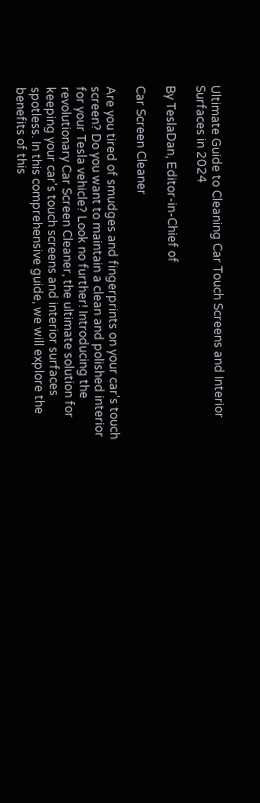Ultimate Guide to Cleaning Car Touch Screens and Interior Surfaces in 2024

By TeslaDan, Editor-in-Chief of

Car Screen Cleaner

Are you tired of smudges and fingerprints on your car's touch screen? Do you want to maintain a clean and polished interior for your Tesla vehicle? Look no further! Introducing the revolutionary Car Screen Cleaner, the ultimate solution for keeping your car's touch screens and interior surfaces spotless. In this comprehensive guide, we will explore the benefits of this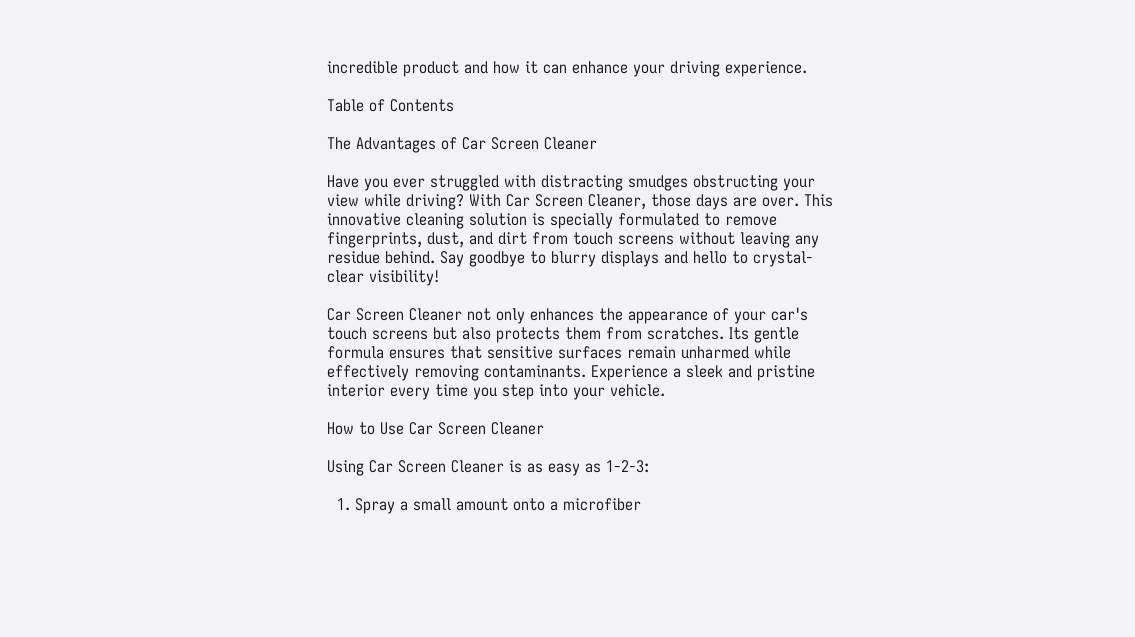incredible product and how it can enhance your driving experience.

Table of Contents

The Advantages of Car Screen Cleaner

Have you ever struggled with distracting smudges obstructing your view while driving? With Car Screen Cleaner, those days are over. This innovative cleaning solution is specially formulated to remove fingerprints, dust, and dirt from touch screens without leaving any residue behind. Say goodbye to blurry displays and hello to crystal-clear visibility!

Car Screen Cleaner not only enhances the appearance of your car's touch screens but also protects them from scratches. Its gentle formula ensures that sensitive surfaces remain unharmed while effectively removing contaminants. Experience a sleek and pristine interior every time you step into your vehicle.

How to Use Car Screen Cleaner

Using Car Screen Cleaner is as easy as 1-2-3:

  1. Spray a small amount onto a microfiber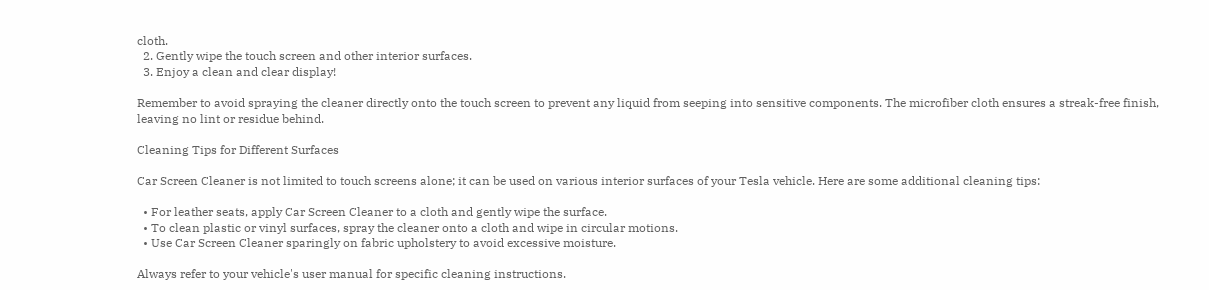cloth.
  2. Gently wipe the touch screen and other interior surfaces.
  3. Enjoy a clean and clear display!

Remember to avoid spraying the cleaner directly onto the touch screen to prevent any liquid from seeping into sensitive components. The microfiber cloth ensures a streak-free finish, leaving no lint or residue behind.

Cleaning Tips for Different Surfaces

Car Screen Cleaner is not limited to touch screens alone; it can be used on various interior surfaces of your Tesla vehicle. Here are some additional cleaning tips:

  • For leather seats, apply Car Screen Cleaner to a cloth and gently wipe the surface.
  • To clean plastic or vinyl surfaces, spray the cleaner onto a cloth and wipe in circular motions.
  • Use Car Screen Cleaner sparingly on fabric upholstery to avoid excessive moisture.

Always refer to your vehicle's user manual for specific cleaning instructions.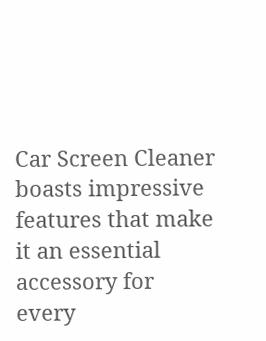Car Screen Cleaner boasts impressive features that make it an essential accessory for every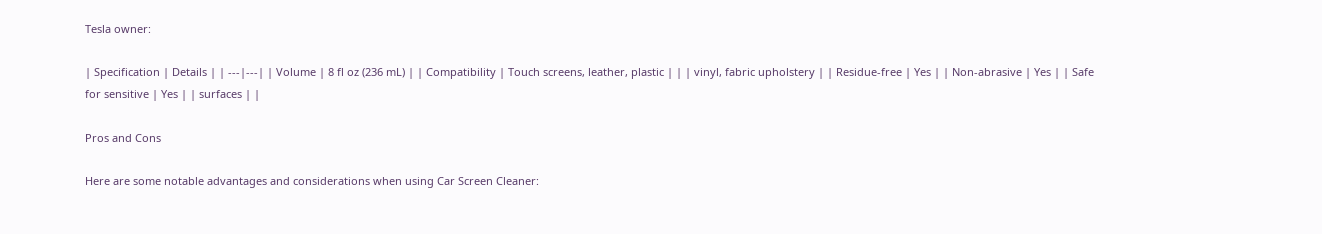Tesla owner:

| Specification | Details | | ---|---| | Volume | 8 fl oz (236 mL) | | Compatibility | Touch screens, leather, plastic | | | vinyl, fabric upholstery | | Residue-free | Yes | | Non-abrasive | Yes | | Safe for sensitive | Yes | | surfaces | |

Pros and Cons

Here are some notable advantages and considerations when using Car Screen Cleaner: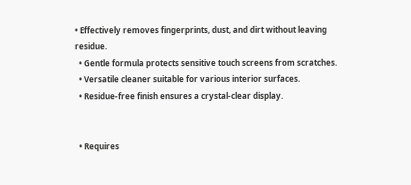• Effectively removes fingerprints, dust, and dirt without leaving residue.
  • Gentle formula protects sensitive touch screens from scratches.
  • Versatile cleaner suitable for various interior surfaces.
  • Residue-free finish ensures a crystal-clear display.


  • Requires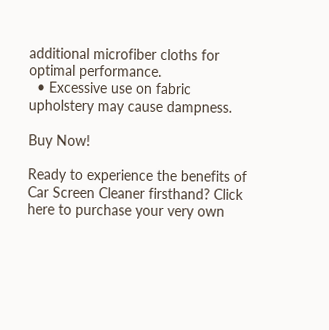additional microfiber cloths for optimal performance.
  • Excessive use on fabric upholstery may cause dampness.

Buy Now!

Ready to experience the benefits of Car Screen Cleaner firsthand? Click here to purchase your very own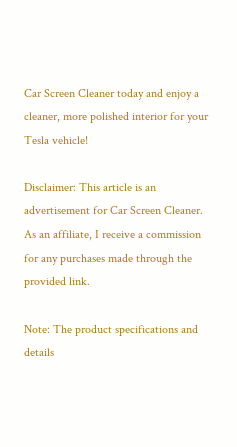Car Screen Cleaner today and enjoy a cleaner, more polished interior for your Tesla vehicle!

Disclaimer: This article is an advertisement for Car Screen Cleaner. As an affiliate, I receive a commission for any purchases made through the provided link.

Note: The product specifications and details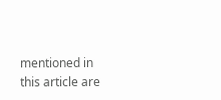mentioned in this article are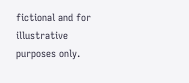fictional and for illustrative purposes only.